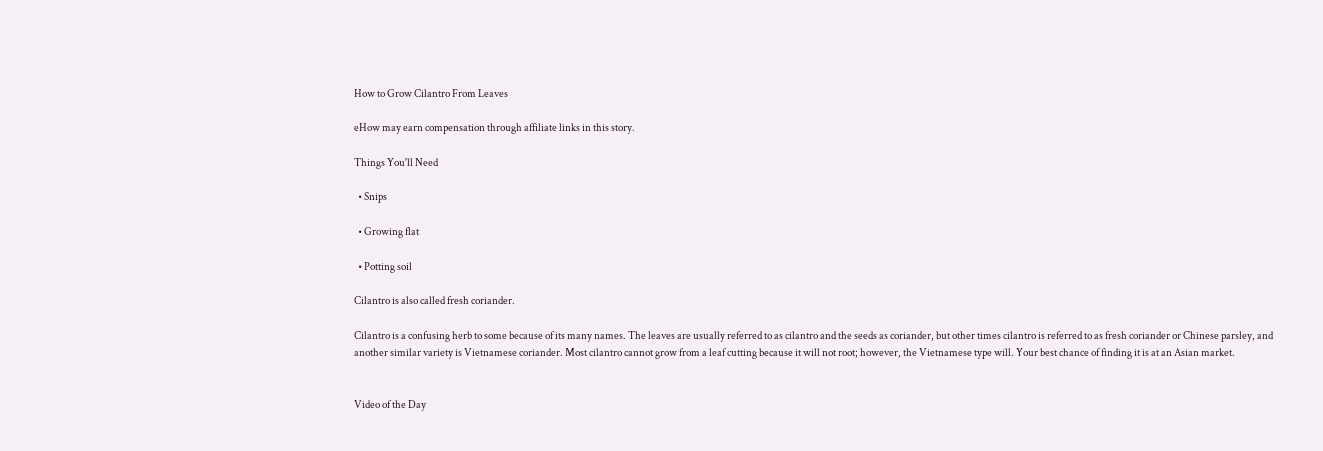How to Grow Cilantro From Leaves

eHow may earn compensation through affiliate links in this story.

Things You'll Need

  • Snips

  • Growing flat

  • Potting soil

Cilantro is also called fresh coriander.

Cilantro is a confusing herb to some because of its many names. The leaves are usually referred to as cilantro and the seeds as coriander, but other times cilantro is referred to as fresh coriander or Chinese parsley, and another similar variety is Vietnamese coriander. Most cilantro cannot grow from a leaf cutting because it will not root; however, the Vietnamese type will. Your best chance of finding it is at an Asian market.


Video of the Day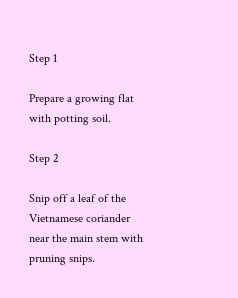Step 1

Prepare a growing flat with potting soil.

Step 2

Snip off a leaf of the Vietnamese coriander near the main stem with pruning snips.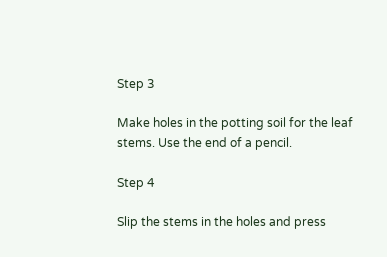Step 3

Make holes in the potting soil for the leaf stems. Use the end of a pencil.

Step 4

Slip the stems in the holes and press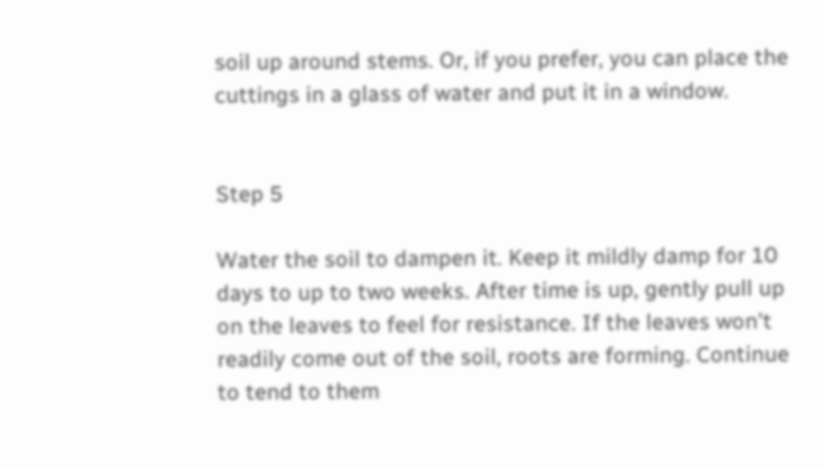soil up around stems. Or, if you prefer, you can place the cuttings in a glass of water and put it in a window.


Step 5

Water the soil to dampen it. Keep it mildly damp for 10 days to up to two weeks. After time is up, gently pull up on the leaves to feel for resistance. If the leaves won't readily come out of the soil, roots are forming. Continue to tend to them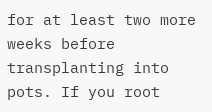for at least two more weeks before transplanting into pots. If you root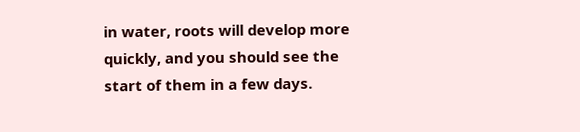in water, roots will develop more quickly, and you should see the start of them in a few days.